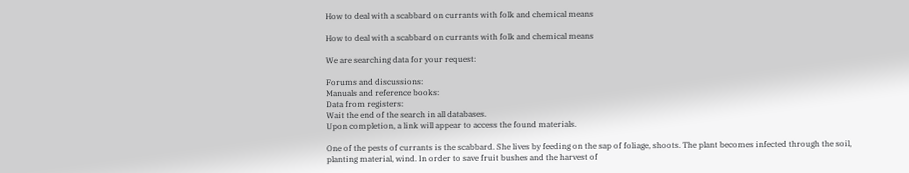How to deal with a scabbard on currants with folk and chemical means

How to deal with a scabbard on currants with folk and chemical means

We are searching data for your request:

Forums and discussions:
Manuals and reference books:
Data from registers:
Wait the end of the search in all databases.
Upon completion, a link will appear to access the found materials.

One of the pests of currants is the scabbard. She lives by feeding on the sap of foliage, shoots. The plant becomes infected through the soil, planting material, wind. In order to save fruit bushes and the harvest of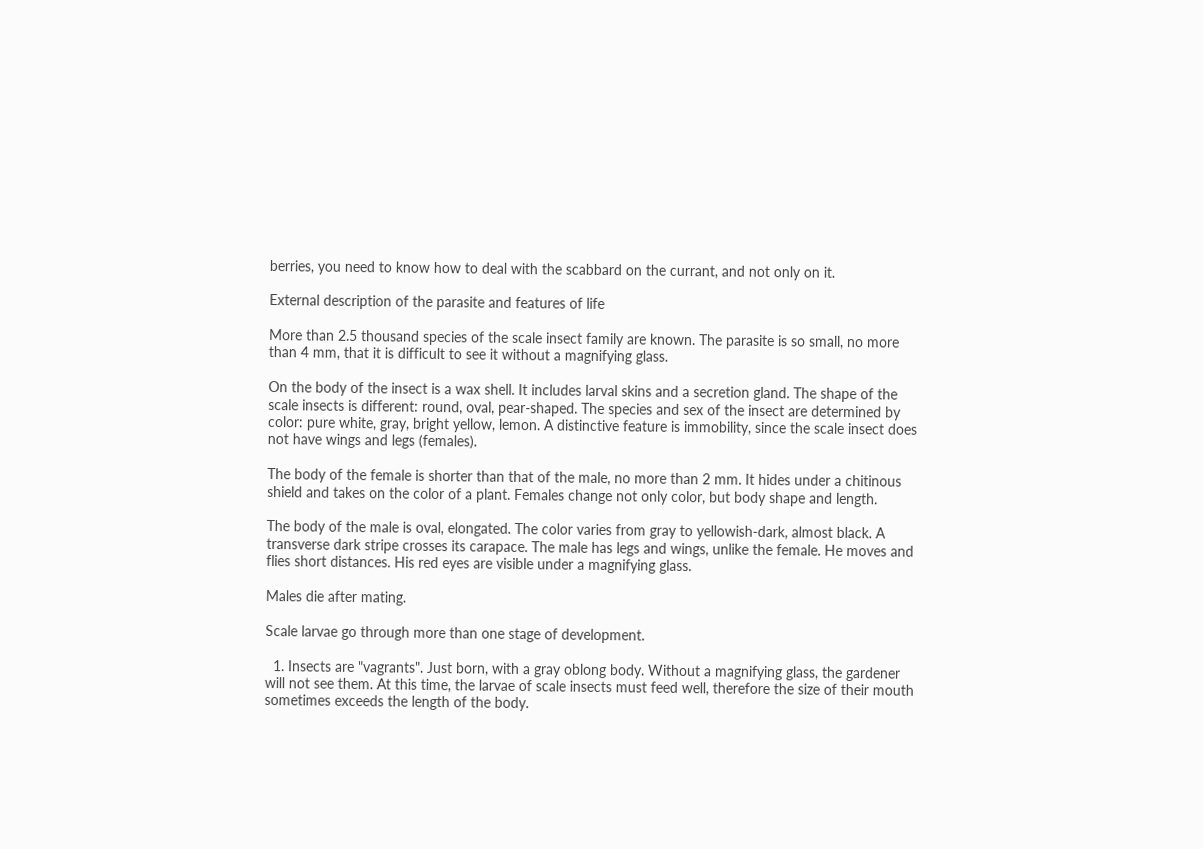berries, you need to know how to deal with the scabbard on the currant, and not only on it.

External description of the parasite and features of life

More than 2.5 thousand species of the scale insect family are known. The parasite is so small, no more than 4 mm, that it is difficult to see it without a magnifying glass.

On the body of the insect is a wax shell. It includes larval skins and a secretion gland. The shape of the scale insects is different: round, oval, pear-shaped. The species and sex of the insect are determined by color: pure white, gray, bright yellow, lemon. A distinctive feature is immobility, since the scale insect does not have wings and legs (females).

The body of the female is shorter than that of the male, no more than 2 mm. It hides under a chitinous shield and takes on the color of a plant. Females change not only color, but body shape and length.

The body of the male is oval, elongated. The color varies from gray to yellowish-dark, almost black. A transverse dark stripe crosses its carapace. The male has legs and wings, unlike the female. He moves and flies short distances. His red eyes are visible under a magnifying glass.

Males die after mating.

Scale larvae go through more than one stage of development.

  1. Insects are "vagrants". Just born, with a gray oblong body. Without a magnifying glass, the gardener will not see them. At this time, the larvae of scale insects must feed well, therefore the size of their mouth sometimes exceeds the length of the body.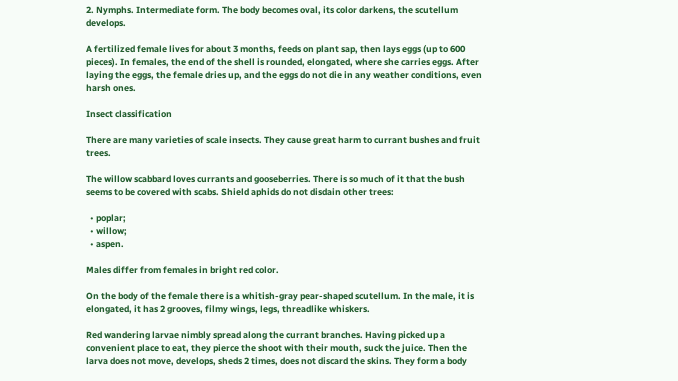2. Nymphs. Intermediate form. The body becomes oval, its color darkens, the scutellum develops.

A fertilized female lives for about 3 months, feeds on plant sap, then lays eggs (up to 600 pieces). In females, the end of the shell is rounded, elongated, where she carries eggs. After laying the eggs, the female dries up, and the eggs do not die in any weather conditions, even harsh ones.

Insect classification

There are many varieties of scale insects. They cause great harm to currant bushes and fruit trees.

The willow scabbard loves currants and gooseberries. There is so much of it that the bush seems to be covered with scabs. Shield aphids do not disdain other trees:

  • poplar;
  • willow;
  • aspen.

Males differ from females in bright red color.

On the body of the female there is a whitish-gray pear-shaped scutellum. In the male, it is elongated, it has 2 grooves, filmy wings, legs, threadlike whiskers.

Red wandering larvae nimbly spread along the currant branches. Having picked up a convenient place to eat, they pierce the shoot with their mouth, suck the juice. Then the larva does not move, develops, sheds 2 times, does not discard the skins. They form a body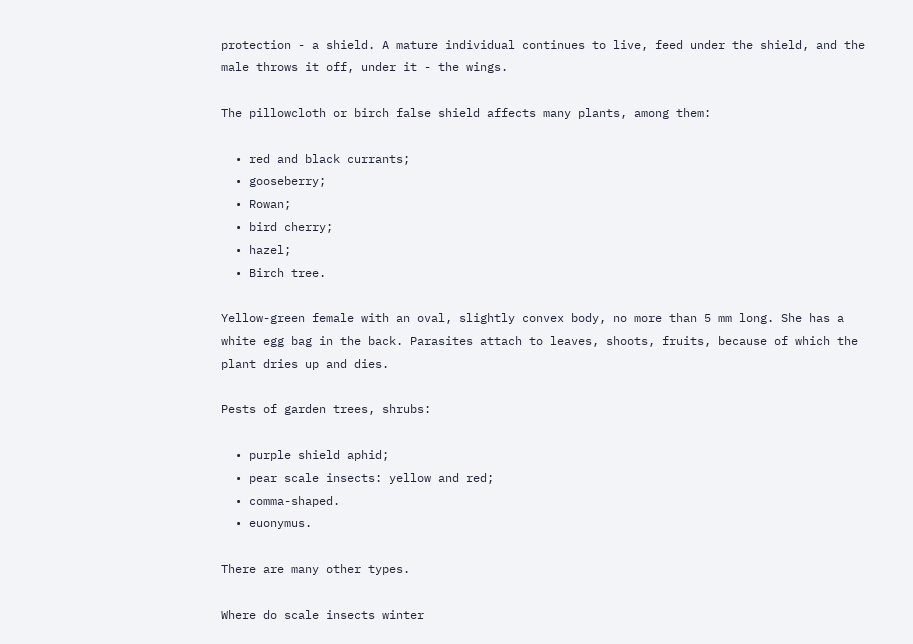protection - a shield. A mature individual continues to live, feed under the shield, and the male throws it off, under it - the wings.

The pillowcloth or birch false shield affects many plants, among them:

  • red and black currants;
  • gooseberry;
  • Rowan;
  • bird cherry;
  • hazel;
  • Birch tree.

Yellow-green female with an oval, slightly convex body, no more than 5 mm long. She has a white egg bag in the back. Parasites attach to leaves, shoots, fruits, because of which the plant dries up and dies.

Pests of garden trees, shrubs:

  • purple shield aphid;
  • pear scale insects: yellow and red;
  • comma-shaped.
  • euonymus.

There are many other types.

Where do scale insects winter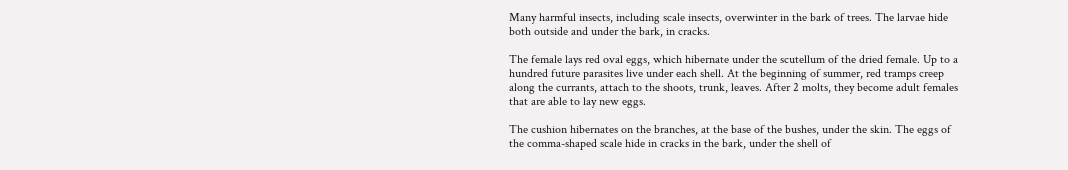Many harmful insects, including scale insects, overwinter in the bark of trees. The larvae hide both outside and under the bark, in cracks.

The female lays red oval eggs, which hibernate under the scutellum of the dried female. Up to a hundred future parasites live under each shell. At the beginning of summer, red tramps creep along the currants, attach to the shoots, trunk, leaves. After 2 molts, they become adult females that are able to lay new eggs.

The cushion hibernates on the branches, at the base of the bushes, under the skin. The eggs of the comma-shaped scale hide in cracks in the bark, under the shell of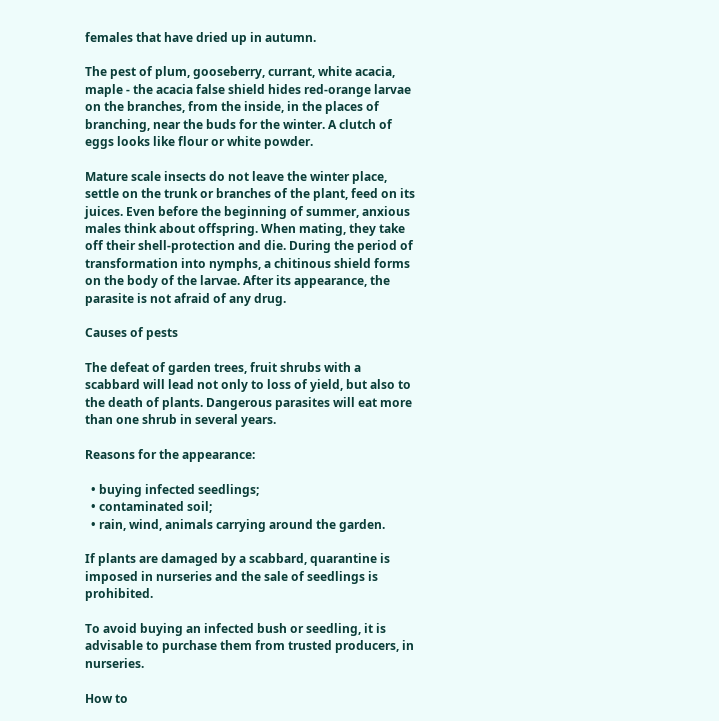females that have dried up in autumn.

The pest of plum, gooseberry, currant, white acacia, maple - the acacia false shield hides red-orange larvae on the branches, from the inside, in the places of branching, near the buds for the winter. A clutch of eggs looks like flour or white powder.

Mature scale insects do not leave the winter place, settle on the trunk or branches of the plant, feed on its juices. Even before the beginning of summer, anxious males think about offspring. When mating, they take off their shell-protection and die. During the period of transformation into nymphs, a chitinous shield forms on the body of the larvae. After its appearance, the parasite is not afraid of any drug.

Causes of pests

The defeat of garden trees, fruit shrubs with a scabbard will lead not only to loss of yield, but also to the death of plants. Dangerous parasites will eat more than one shrub in several years.

Reasons for the appearance:

  • buying infected seedlings;
  • contaminated soil;
  • rain, wind, animals carrying around the garden.

If plants are damaged by a scabbard, quarantine is imposed in nurseries and the sale of seedlings is prohibited.

To avoid buying an infected bush or seedling, it is advisable to purchase them from trusted producers, in nurseries.

How to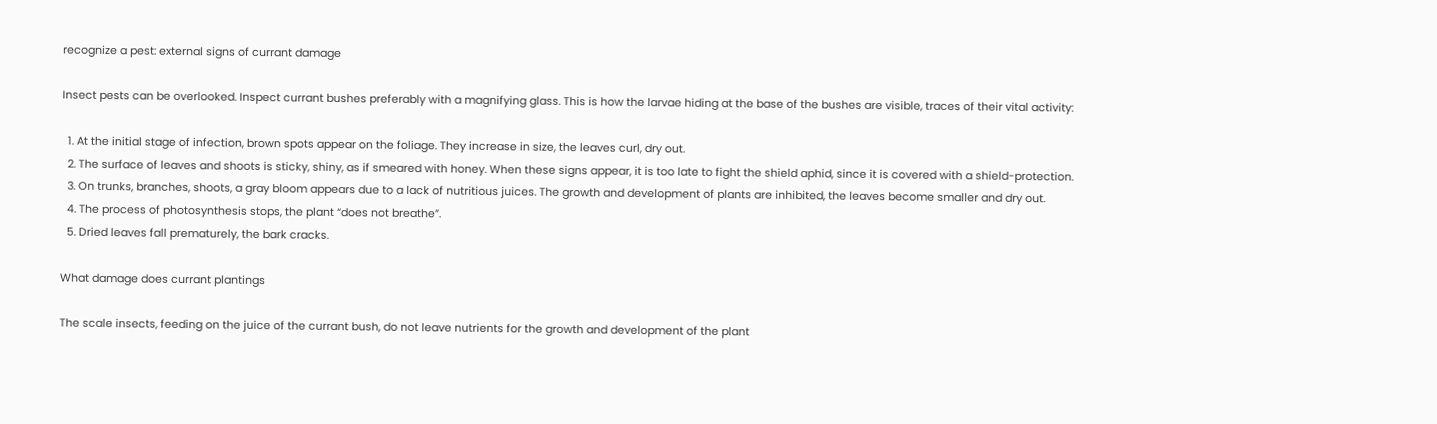recognize a pest: external signs of currant damage

Insect pests can be overlooked. Inspect currant bushes preferably with a magnifying glass. This is how the larvae hiding at the base of the bushes are visible, traces of their vital activity:

  1. At the initial stage of infection, brown spots appear on the foliage. They increase in size, the leaves curl, dry out.
  2. The surface of leaves and shoots is sticky, shiny, as if smeared with honey. When these signs appear, it is too late to fight the shield aphid, since it is covered with a shield-protection.
  3. On trunks, branches, shoots, a gray bloom appears due to a lack of nutritious juices. The growth and development of plants are inhibited, the leaves become smaller and dry out.
  4. The process of photosynthesis stops, the plant “does not breathe”.
  5. Dried leaves fall prematurely, the bark cracks.

What damage does currant plantings

The scale insects, feeding on the juice of the currant bush, do not leave nutrients for the growth and development of the plant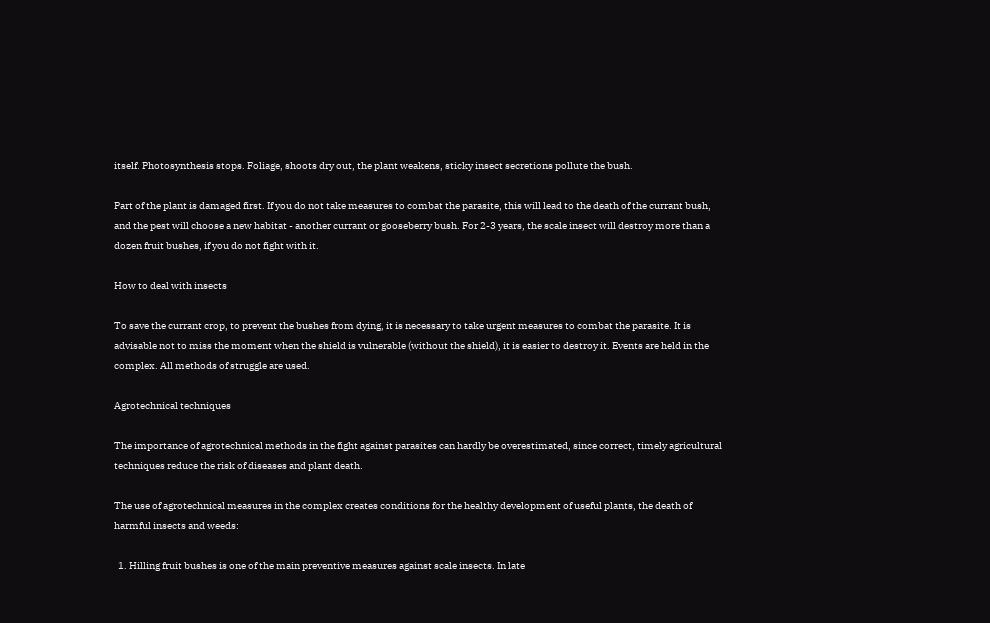itself. Photosynthesis stops. Foliage, shoots dry out, the plant weakens, sticky insect secretions pollute the bush.

Part of the plant is damaged first. If you do not take measures to combat the parasite, this will lead to the death of the currant bush, and the pest will choose a new habitat - another currant or gooseberry bush. For 2-3 years, the scale insect will destroy more than a dozen fruit bushes, if you do not fight with it.

How to deal with insects

To save the currant crop, to prevent the bushes from dying, it is necessary to take urgent measures to combat the parasite. It is advisable not to miss the moment when the shield is vulnerable (without the shield), it is easier to destroy it. Events are held in the complex. All methods of struggle are used.

Agrotechnical techniques

The importance of agrotechnical methods in the fight against parasites can hardly be overestimated, since correct, timely agricultural techniques reduce the risk of diseases and plant death.

The use of agrotechnical measures in the complex creates conditions for the healthy development of useful plants, the death of harmful insects and weeds:

  1. Hilling fruit bushes is one of the main preventive measures against scale insects. In late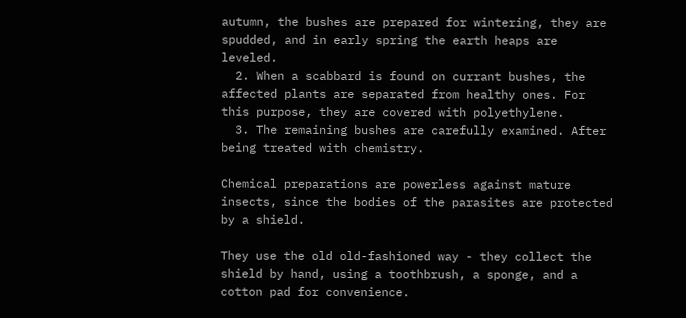autumn, the bushes are prepared for wintering, they are spudded, and in early spring the earth heaps are leveled.
  2. When a scabbard is found on currant bushes, the affected plants are separated from healthy ones. For this purpose, they are covered with polyethylene.
  3. The remaining bushes are carefully examined. After being treated with chemistry.

Chemical preparations are powerless against mature insects, since the bodies of the parasites are protected by a shield.

They use the old old-fashioned way - they collect the shield by hand, using a toothbrush, a sponge, and a cotton pad for convenience.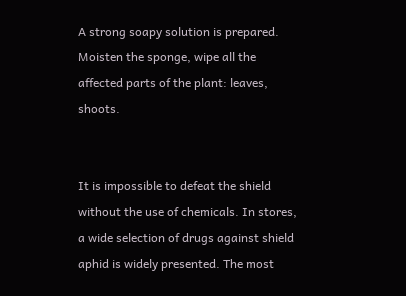A strong soapy solution is prepared. Moisten the sponge, wipe all the affected parts of the plant: leaves, shoots.


It is impossible to defeat the shield without the use of chemicals. In stores, a wide selection of drugs against shield aphid is widely presented. The most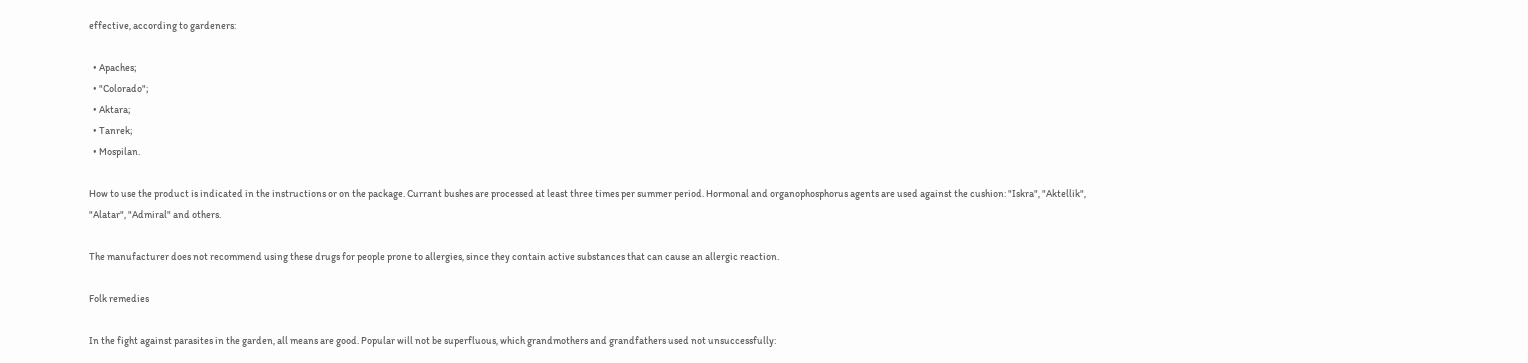effective, according to gardeners:

  • Apaches;
  • "Colorado";
  • Aktara;
  • Tanrek;
  • Mospilan.

How to use the product is indicated in the instructions or on the package. Currant bushes are processed at least three times per summer period. Hormonal and organophosphorus agents are used against the cushion: "Iskra", "Aktellik", "Alatar", "Admiral" and others.

The manufacturer does not recommend using these drugs for people prone to allergies, since they contain active substances that can cause an allergic reaction.

Folk remedies

In the fight against parasites in the garden, all means are good. Popular will not be superfluous, which grandmothers and grandfathers used not unsuccessfully: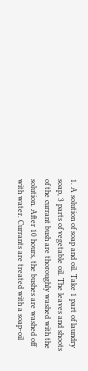1. A solution of soap and oil. Take 1 part of laundry soap, 3 parts of vegetable oil. The leaves and shoots of the currant bush are thoroughly washed with the solution. After 10 hours, the bushes are washed off with water. Currants are treated with a soap-oil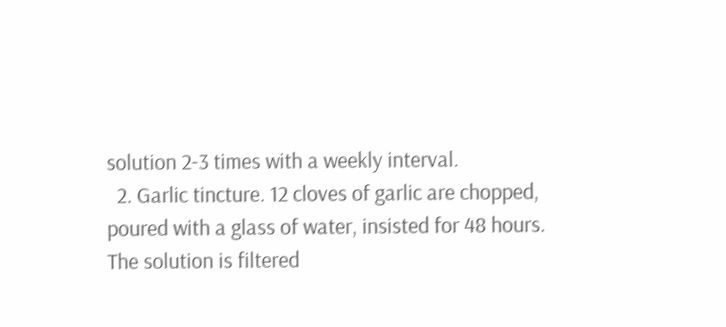solution 2-3 times with a weekly interval.
  2. Garlic tincture. 12 cloves of garlic are chopped, poured with a glass of water, insisted for 48 hours. The solution is filtered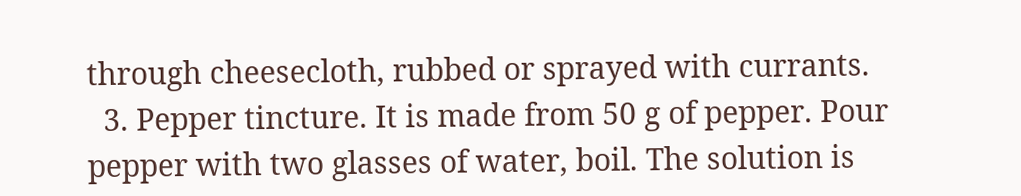through cheesecloth, rubbed or sprayed with currants.
  3. Pepper tincture. It is made from 50 g of pepper. Pour pepper with two glasses of water, boil. The solution is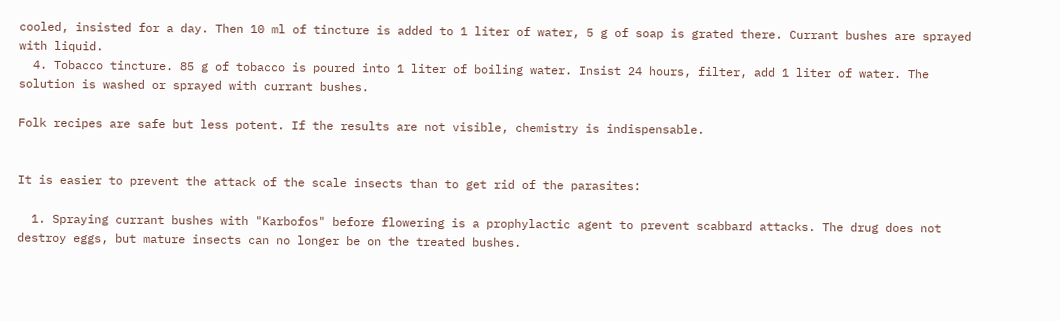cooled, insisted for a day. Then 10 ml of tincture is added to 1 liter of water, 5 g of soap is grated there. Currant bushes are sprayed with liquid.
  4. Tobacco tincture. 85 g of tobacco is poured into 1 liter of boiling water. Insist 24 hours, filter, add 1 liter of water. The solution is washed or sprayed with currant bushes.

Folk recipes are safe but less potent. If the results are not visible, chemistry is indispensable.


It is easier to prevent the attack of the scale insects than to get rid of the parasites:

  1. Spraying currant bushes with "Karbofos" before flowering is a prophylactic agent to prevent scabbard attacks. The drug does not destroy eggs, but mature insects can no longer be on the treated bushes.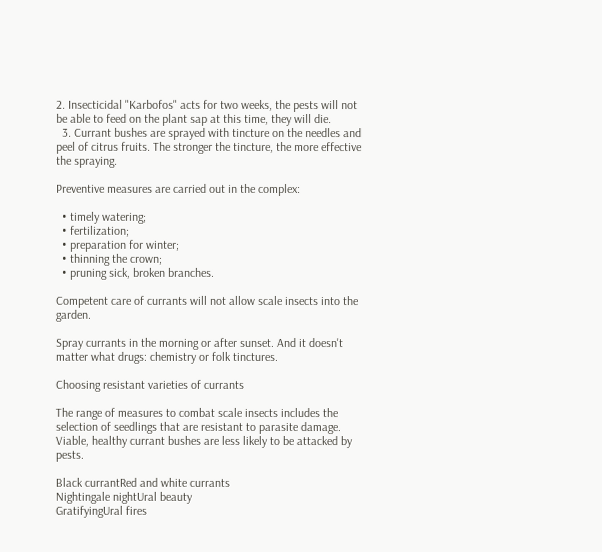2. Insecticidal "Karbofos" acts for two weeks, the pests will not be able to feed on the plant sap at this time, they will die.
  3. Currant bushes are sprayed with tincture on the needles and peel of citrus fruits. The stronger the tincture, the more effective the spraying.

Preventive measures are carried out in the complex:

  • timely watering;
  • fertilization;
  • preparation for winter;
  • thinning the crown;
  • pruning sick, broken branches.

Competent care of currants will not allow scale insects into the garden.

Spray currants in the morning or after sunset. And it doesn't matter what drugs: chemistry or folk tinctures.

Choosing resistant varieties of currants

The range of measures to combat scale insects includes the selection of seedlings that are resistant to parasite damage. Viable, healthy currant bushes are less likely to be attacked by pests.

Black currantRed and white currants
Nightingale nightUral beauty
GratifyingUral fires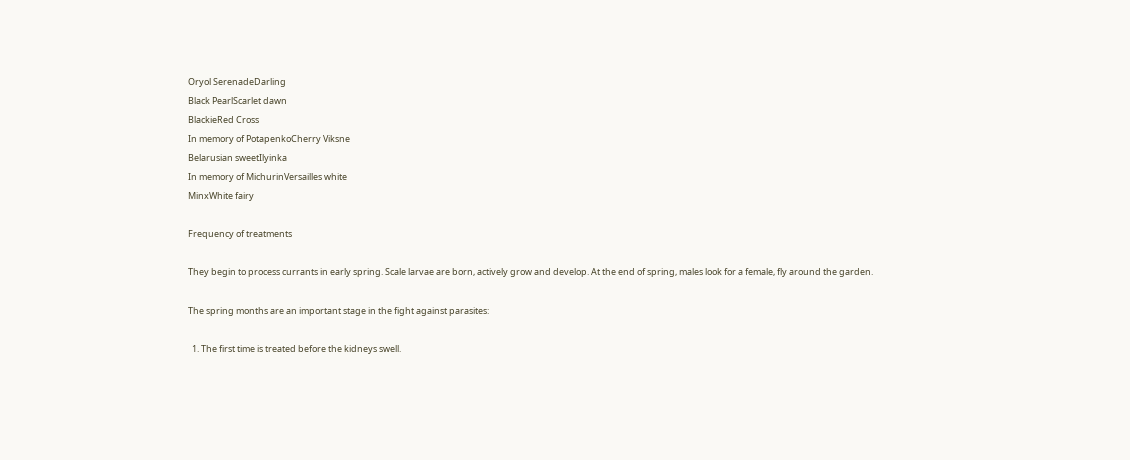Oryol SerenadeDarling
Black PearlScarlet dawn
BlackieRed Cross
In memory of PotapenkoCherry Viksne
Belarusian sweetIlyinka
In memory of MichurinVersailles white
MinxWhite fairy

Frequency of treatments

They begin to process currants in early spring. Scale larvae are born, actively grow and develop. At the end of spring, males look for a female, fly around the garden.

The spring months are an important stage in the fight against parasites:

  1. The first time is treated before the kidneys swell.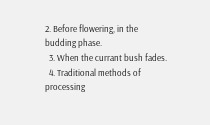2. Before flowering, in the budding phase.
  3. When the currant bush fades.
  4. Traditional methods of processing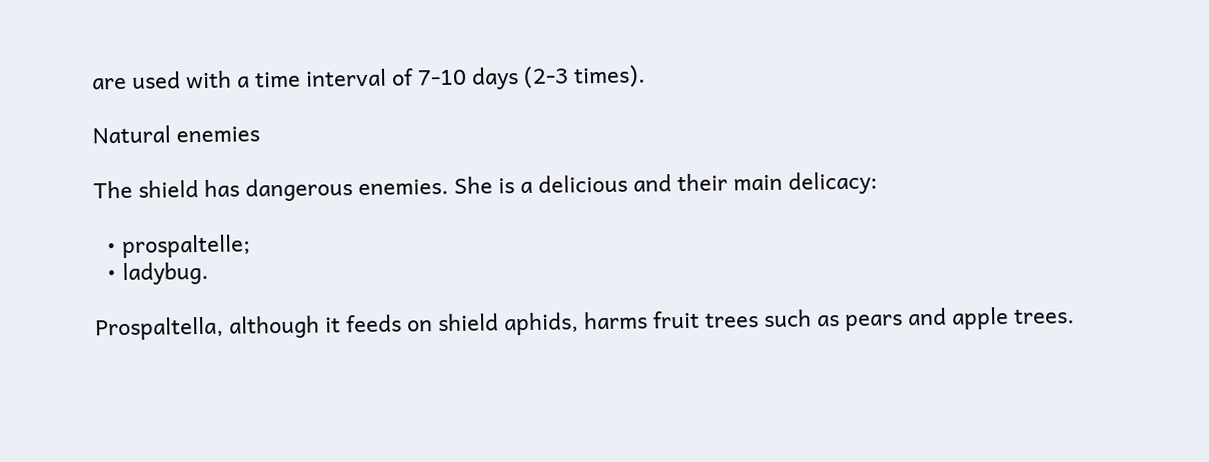are used with a time interval of 7-10 days (2-3 times).

Natural enemies

The shield has dangerous enemies. She is a delicious and their main delicacy:

  • prospaltelle;
  • ladybug.

Prospaltella, although it feeds on shield aphids, harms fruit trees such as pears and apple trees.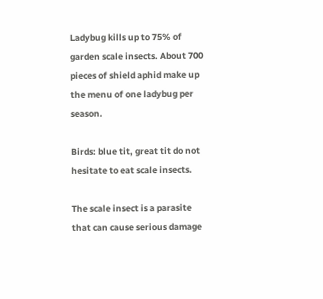Ladybug kills up to 75% of garden scale insects. About 700 pieces of shield aphid make up the menu of one ladybug per season.

Birds: blue tit, great tit do not hesitate to eat scale insects.

The scale insect is a parasite that can cause serious damage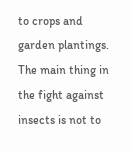to crops and garden plantings. The main thing in the fight against insects is not to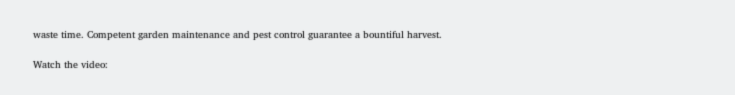waste time. Competent garden maintenance and pest control guarantee a bountiful harvest.

Watch the video: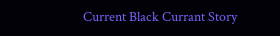Current Black Currant Story